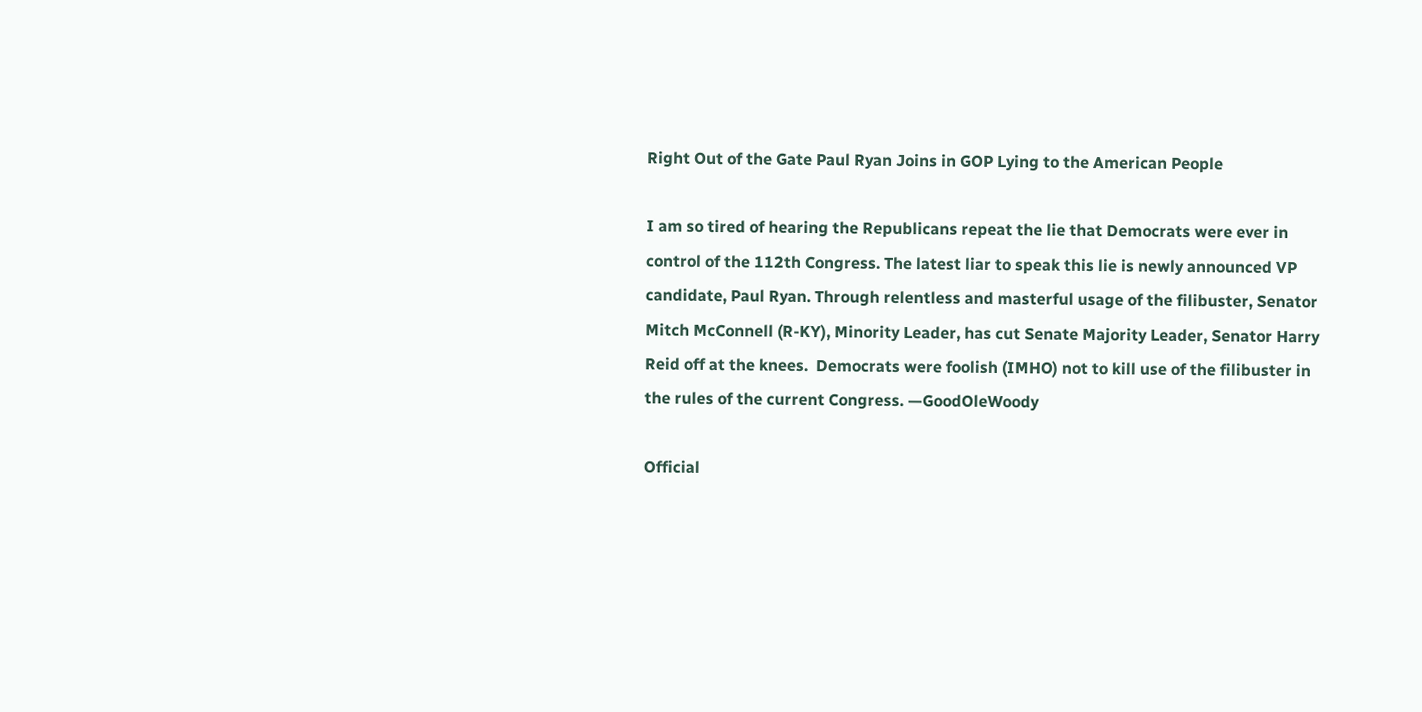Right Out of the Gate Paul Ryan Joins in GOP Lying to the American People

I am so tired of hearing the Republicans repeat the lie that Democrats were ever in control of the 112th Congress. The latest liar to speak this lie is newly announced VP candidate, Paul Ryan. Through relentless and masterful usage of the filibuster, Senator Mitch McConnell (R-KY), Minority Leader, has cut Senate Majority Leader, Senator Harry Reid off at the knees.  Democrats were foolish (IMHO) not to kill use of the filibuster in the rules of the current Congress. —GoodOleWoody

Official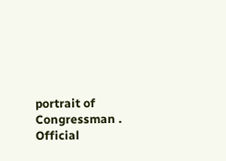portrait of Congressman .
Official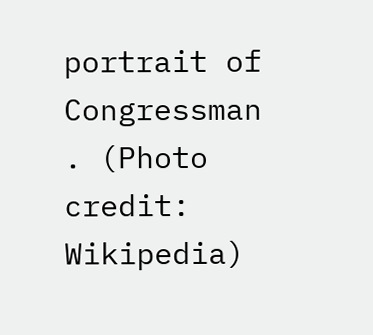portrait of Congressman . (Photo credit: Wikipedia)